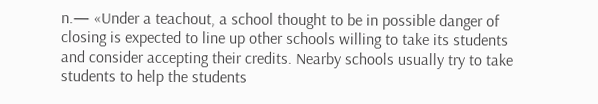n.— «Under a teachout, a school thought to be in possible danger of closing is expected to line up other schools willing to take its students and consider accepting their credits. Nearby schools usually try to take students to help the students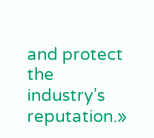and protect the industry’s reputation.»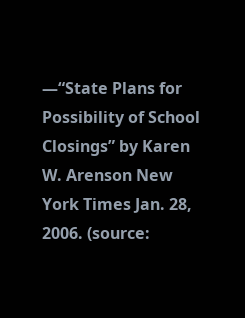—“State Plans for Possibility of School Closings” by Karen W. Arenson New York Times Jan. 28, 2006. (source: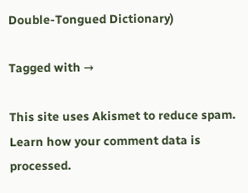Double-Tongued Dictionary)

Tagged with →

This site uses Akismet to reduce spam. Learn how your comment data is processed.